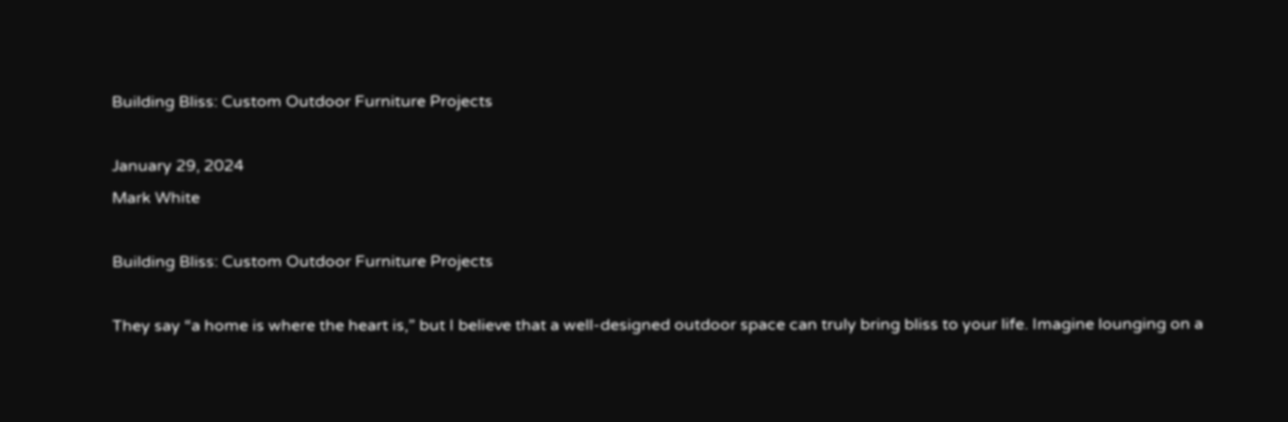Building Bliss: Custom Outdoor Furniture Projects

January 29, 2024
Mark White

Building Bliss: Custom Outdoor Furniture Projects

They say “a home is where the heart is,” but I believe that a well-designed outdoor space can truly bring bliss to your life. Imagine lounging on a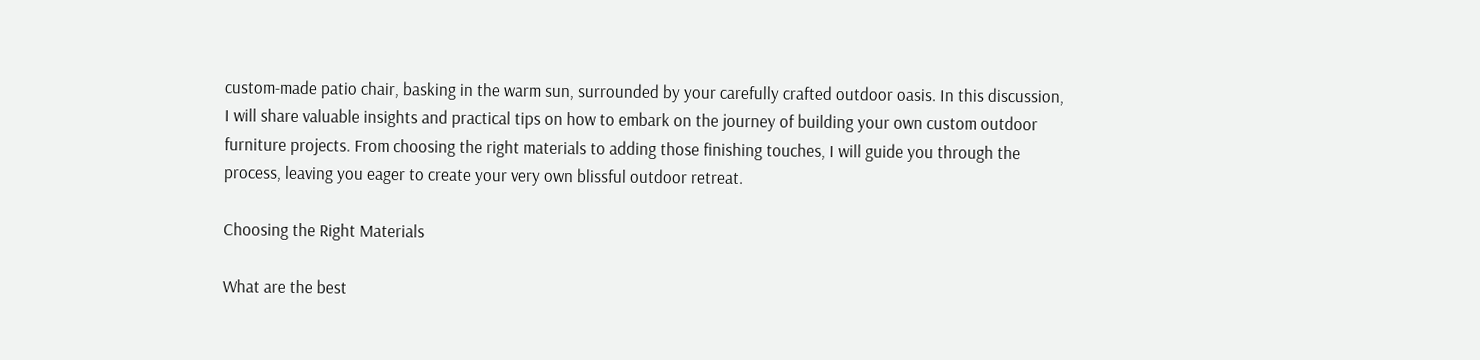custom-made patio chair, basking in the warm sun, surrounded by your carefully crafted outdoor oasis. In this discussion, I will share valuable insights and practical tips on how to embark on the journey of building your own custom outdoor furniture projects. From choosing the right materials to adding those finishing touches, I will guide you through the process, leaving you eager to create your very own blissful outdoor retreat.

Choosing the Right Materials

What are the best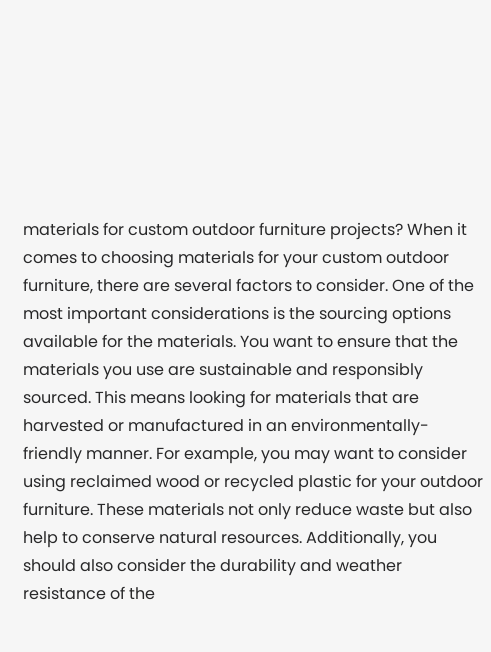materials for custom outdoor furniture projects? When it comes to choosing materials for your custom outdoor furniture, there are several factors to consider. One of the most important considerations is the sourcing options available for the materials. You want to ensure that the materials you use are sustainable and responsibly sourced. This means looking for materials that are harvested or manufactured in an environmentally-friendly manner. For example, you may want to consider using reclaimed wood or recycled plastic for your outdoor furniture. These materials not only reduce waste but also help to conserve natural resources. Additionally, you should also consider the durability and weather resistance of the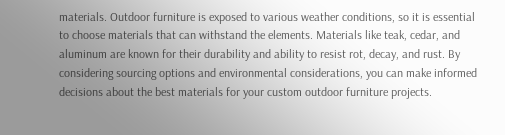materials. Outdoor furniture is exposed to various weather conditions, so it is essential to choose materials that can withstand the elements. Materials like teak, cedar, and aluminum are known for their durability and ability to resist rot, decay, and rust. By considering sourcing options and environmental considerations, you can make informed decisions about the best materials for your custom outdoor furniture projects.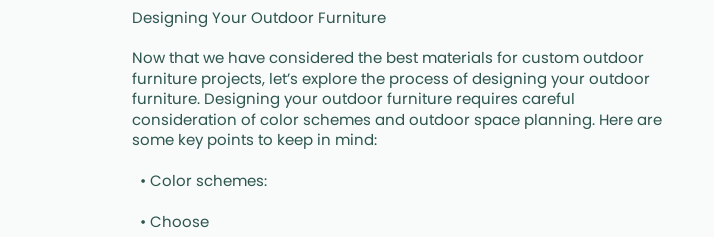Designing Your Outdoor Furniture

Now that we have considered the best materials for custom outdoor furniture projects, let’s explore the process of designing your outdoor furniture. Designing your outdoor furniture requires careful consideration of color schemes and outdoor space planning. Here are some key points to keep in mind:

  • Color schemes:

  • Choose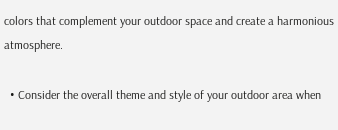colors that complement your outdoor space and create a harmonious atmosphere.

  • Consider the overall theme and style of your outdoor area when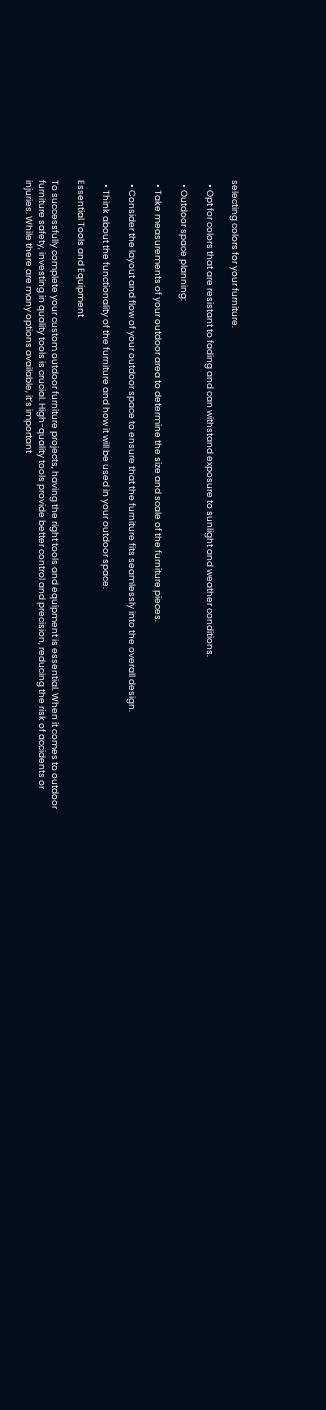selecting colors for your furniture.

  • Opt for colors that are resistant to fading and can withstand exposure to sunlight and weather conditions.

  • Outdoor space planning:

  • Take measurements of your outdoor area to determine the size and scale of the furniture pieces.

  • Consider the layout and flow of your outdoor space to ensure that the furniture fits seamlessly into the overall design.

  • Think about the functionality of the furniture and how it will be used in your outdoor space.

Essential Tools and Equipment

To successfully complete your custom outdoor furniture projects, having the right tools and equipment is essential. When it comes to outdoor furniture safety, investing in quality tools is crucial. High-quality tools provide better control and precision, reducing the risk of accidents or injuries. While there are many options available, it’s important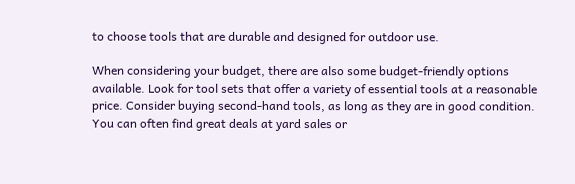to choose tools that are durable and designed for outdoor use.

When considering your budget, there are also some budget-friendly options available. Look for tool sets that offer a variety of essential tools at a reasonable price. Consider buying second-hand tools, as long as they are in good condition. You can often find great deals at yard sales or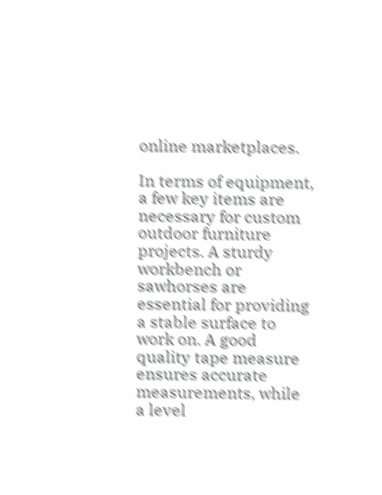online marketplaces.

In terms of equipment, a few key items are necessary for custom outdoor furniture projects. A sturdy workbench or sawhorses are essential for providing a stable surface to work on. A good quality tape measure ensures accurate measurements, while a level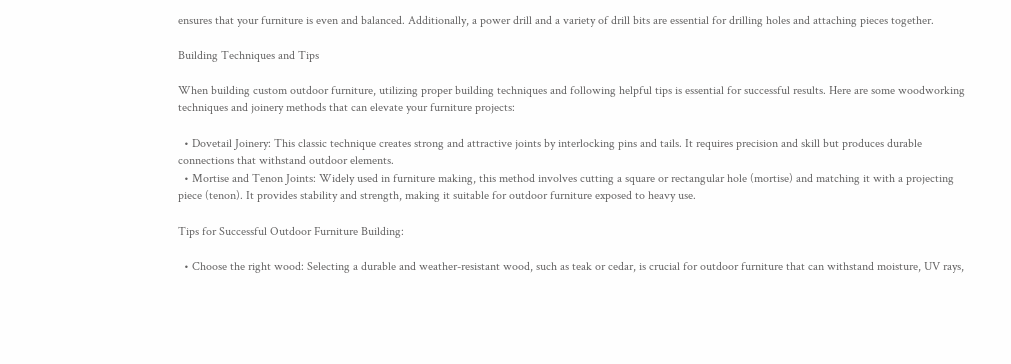ensures that your furniture is even and balanced. Additionally, a power drill and a variety of drill bits are essential for drilling holes and attaching pieces together.

Building Techniques and Tips

When building custom outdoor furniture, utilizing proper building techniques and following helpful tips is essential for successful results. Here are some woodworking techniques and joinery methods that can elevate your furniture projects:

  • Dovetail Joinery: This classic technique creates strong and attractive joints by interlocking pins and tails. It requires precision and skill but produces durable connections that withstand outdoor elements.
  • Mortise and Tenon Joints: Widely used in furniture making, this method involves cutting a square or rectangular hole (mortise) and matching it with a projecting piece (tenon). It provides stability and strength, making it suitable for outdoor furniture exposed to heavy use.

Tips for Successful Outdoor Furniture Building:

  • Choose the right wood: Selecting a durable and weather-resistant wood, such as teak or cedar, is crucial for outdoor furniture that can withstand moisture, UV rays,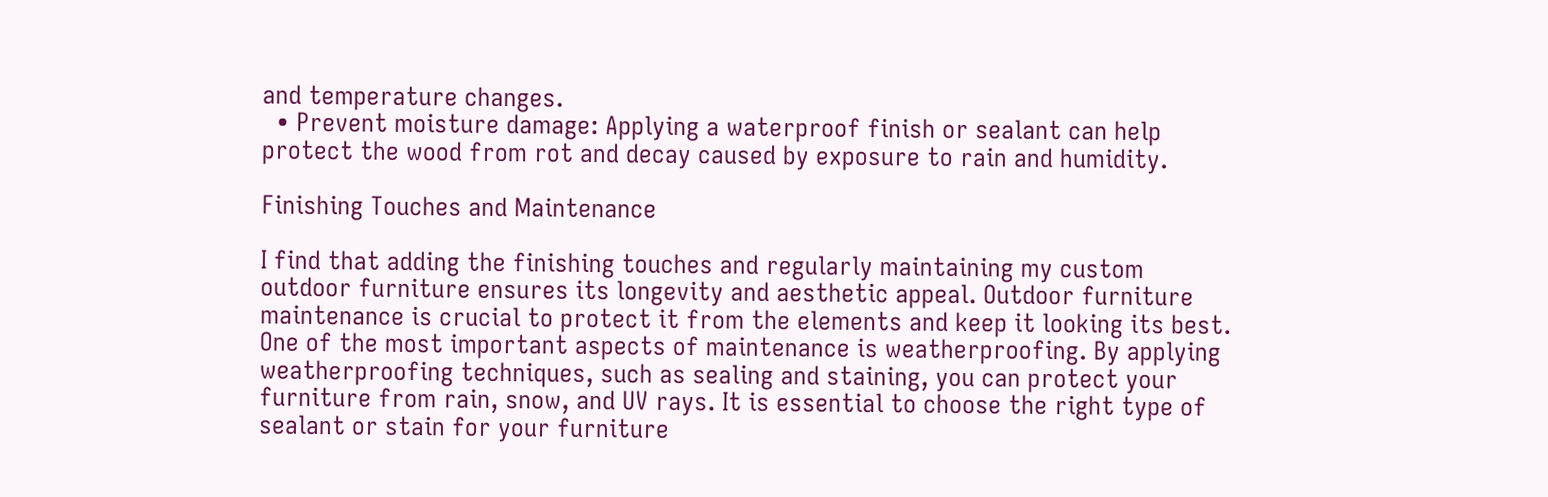and temperature changes.
  • Prevent moisture damage: Applying a waterproof finish or sealant can help protect the wood from rot and decay caused by exposure to rain and humidity.

Finishing Touches and Maintenance

I find that adding the finishing touches and regularly maintaining my custom outdoor furniture ensures its longevity and aesthetic appeal. Outdoor furniture maintenance is crucial to protect it from the elements and keep it looking its best. One of the most important aspects of maintenance is weatherproofing. By applying weatherproofing techniques, such as sealing and staining, you can protect your furniture from rain, snow, and UV rays. It is essential to choose the right type of sealant or stain for your furniture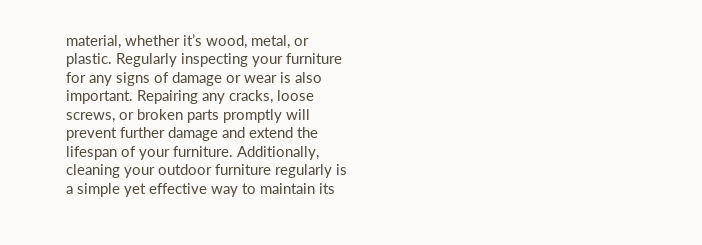material, whether it’s wood, metal, or plastic. Regularly inspecting your furniture for any signs of damage or wear is also important. Repairing any cracks, loose screws, or broken parts promptly will prevent further damage and extend the lifespan of your furniture. Additionally, cleaning your outdoor furniture regularly is a simple yet effective way to maintain its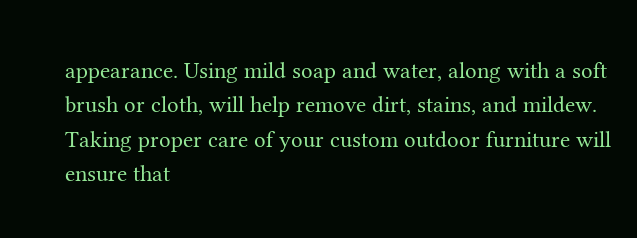appearance. Using mild soap and water, along with a soft brush or cloth, will help remove dirt, stains, and mildew. Taking proper care of your custom outdoor furniture will ensure that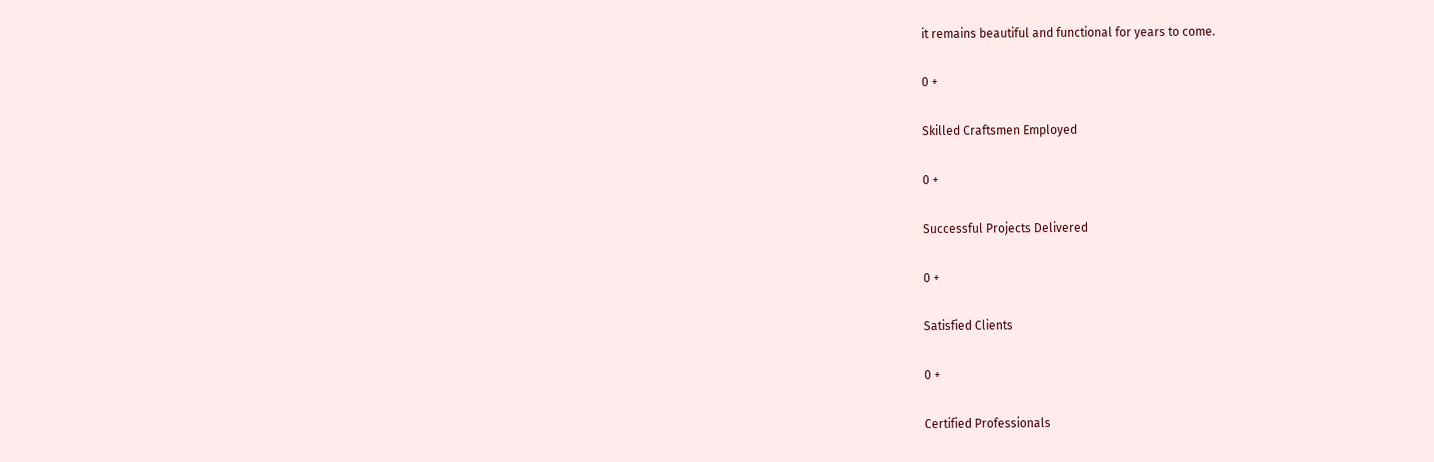it remains beautiful and functional for years to come.

0 +

Skilled Craftsmen Employed

0 +

Successful Projects Delivered

0 +

Satisfied Clients

0 +

Certified Professionals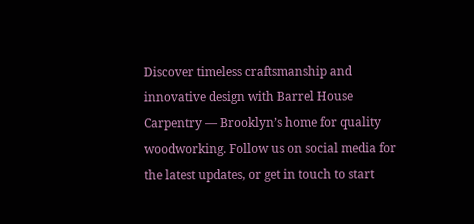Discover timeless craftsmanship and innovative design with Barrel House Carpentry — Brooklyn’s home for quality woodworking. Follow us on social media for the latest updates, or get in touch to start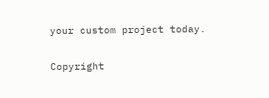your custom project today.

Copyright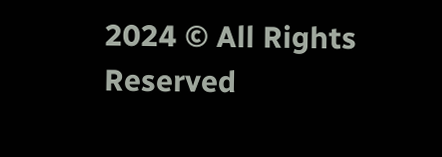2024 © All Rights Reserved